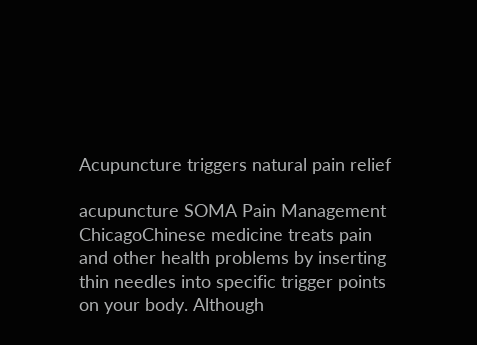Acupuncture triggers natural pain relief

acupuncture SOMA Pain Management ChicagoChinese medicine treats pain and other health problems by inserting thin needles into specific trigger points on your body. Although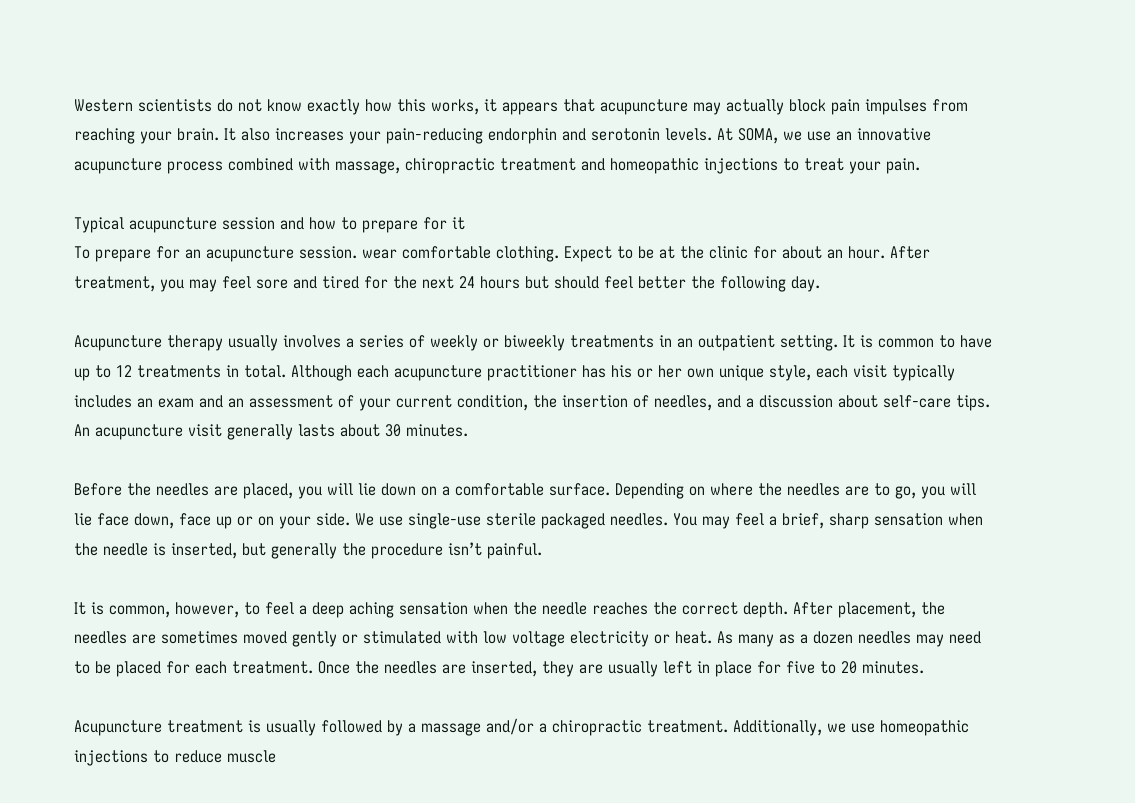Western scientists do not know exactly how this works, it appears that acupuncture may actually block pain impulses from reaching your brain. It also increases your pain-reducing endorphin and serotonin levels. At SOMA, we use an innovative acupuncture process combined with massage, chiropractic treatment and homeopathic injections to treat your pain.

Typical acupuncture session and how to prepare for it
To prepare for an acupuncture session. wear comfortable clothing. Expect to be at the clinic for about an hour. After treatment, you may feel sore and tired for the next 24 hours but should feel better the following day.

Acupuncture therapy usually involves a series of weekly or biweekly treatments in an outpatient setting. It is common to have up to 12 treatments in total. Although each acupuncture practitioner has his or her own unique style, each visit typically includes an exam and an assessment of your current condition, the insertion of needles, and a discussion about self-care tips. An acupuncture visit generally lasts about 30 minutes.

Before the needles are placed, you will lie down on a comfortable surface. Depending on where the needles are to go, you will lie face down, face up or on your side. We use single-use sterile packaged needles. You may feel a brief, sharp sensation when the needle is inserted, but generally the procedure isn’t painful.

It is common, however, to feel a deep aching sensation when the needle reaches the correct depth. After placement, the needles are sometimes moved gently or stimulated with low voltage electricity or heat. As many as a dozen needles may need to be placed for each treatment. Once the needles are inserted, they are usually left in place for five to 20 minutes.

Acupuncture treatment is usually followed by a massage and/or a chiropractic treatment. Additionally, we use homeopathic injections to reduce muscle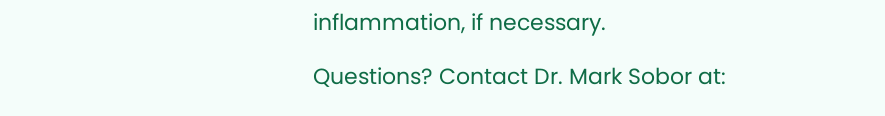inflammation, if necessary.

Questions? Contact Dr. Mark Sobor at: